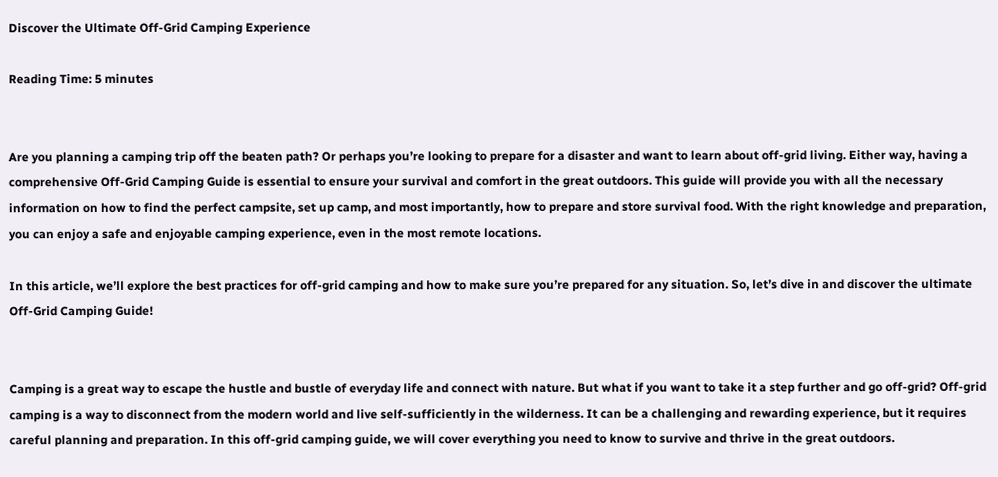Discover the Ultimate Off-Grid Camping Experience

Reading Time: 5 minutes


Are you planning a camping trip off the beaten path? Or perhaps you’re looking to prepare for a disaster and want to learn about off-grid living. Either way, having a comprehensive Off-Grid Camping Guide is essential to ensure your survival and comfort in the great outdoors. This guide will provide you with all the necessary information on how to find the perfect campsite, set up camp, and most importantly, how to prepare and store survival food. With the right knowledge and preparation, you can enjoy a safe and enjoyable camping experience, even in the most remote locations.

In this article, we’ll explore the best practices for off-grid camping and how to make sure you’re prepared for any situation. So, let’s dive in and discover the ultimate Off-Grid Camping Guide!


Camping is a great way to escape the hustle and bustle of everyday life and connect with nature. But what if you want to take it a step further and go off-grid? Off-grid camping is a way to disconnect from the modern world and live self-sufficiently in the wilderness. It can be a challenging and rewarding experience, but it requires careful planning and preparation. In this off-grid camping guide, we will cover everything you need to know to survive and thrive in the great outdoors.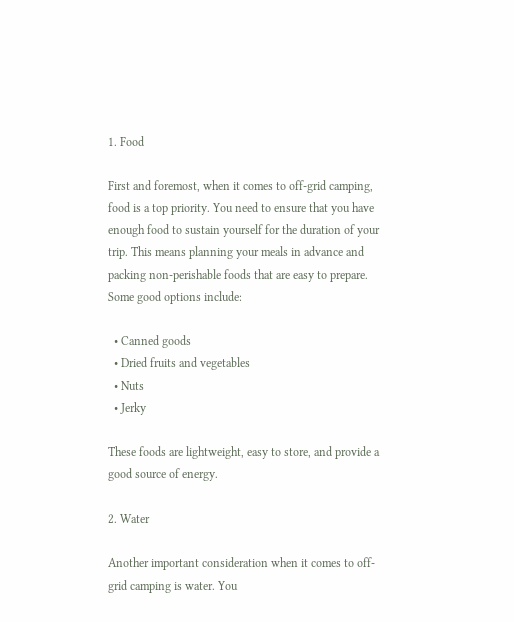1. Food

First and foremost, when it comes to off-grid camping, food is a top priority. You need to ensure that you have enough food to sustain yourself for the duration of your trip. This means planning your meals in advance and packing non-perishable foods that are easy to prepare. Some good options include:

  • Canned goods
  • Dried fruits and vegetables
  • Nuts
  • Jerky

These foods are lightweight, easy to store, and provide a good source of energy.

2. Water

Another important consideration when it comes to off-grid camping is water. You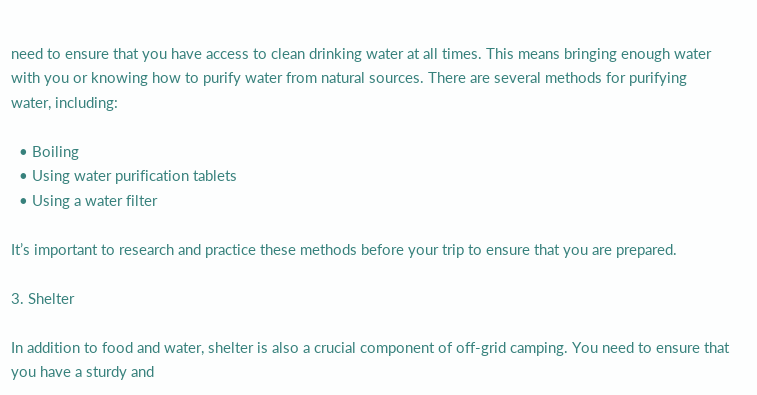need to ensure that you have access to clean drinking water at all times. This means bringing enough water with you or knowing how to purify water from natural sources. There are several methods for purifying water, including:

  • Boiling
  • Using water purification tablets
  • Using a water filter

It’s important to research and practice these methods before your trip to ensure that you are prepared.

3. Shelter

In addition to food and water, shelter is also a crucial component of off-grid camping. You need to ensure that you have a sturdy and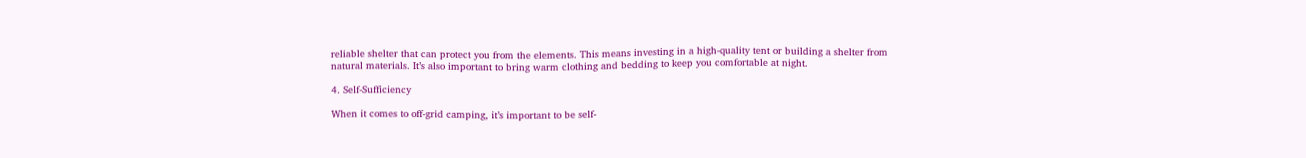reliable shelter that can protect you from the elements. This means investing in a high-quality tent or building a shelter from natural materials. It’s also important to bring warm clothing and bedding to keep you comfortable at night.

4. Self-Sufficiency

When it comes to off-grid camping, it’s important to be self-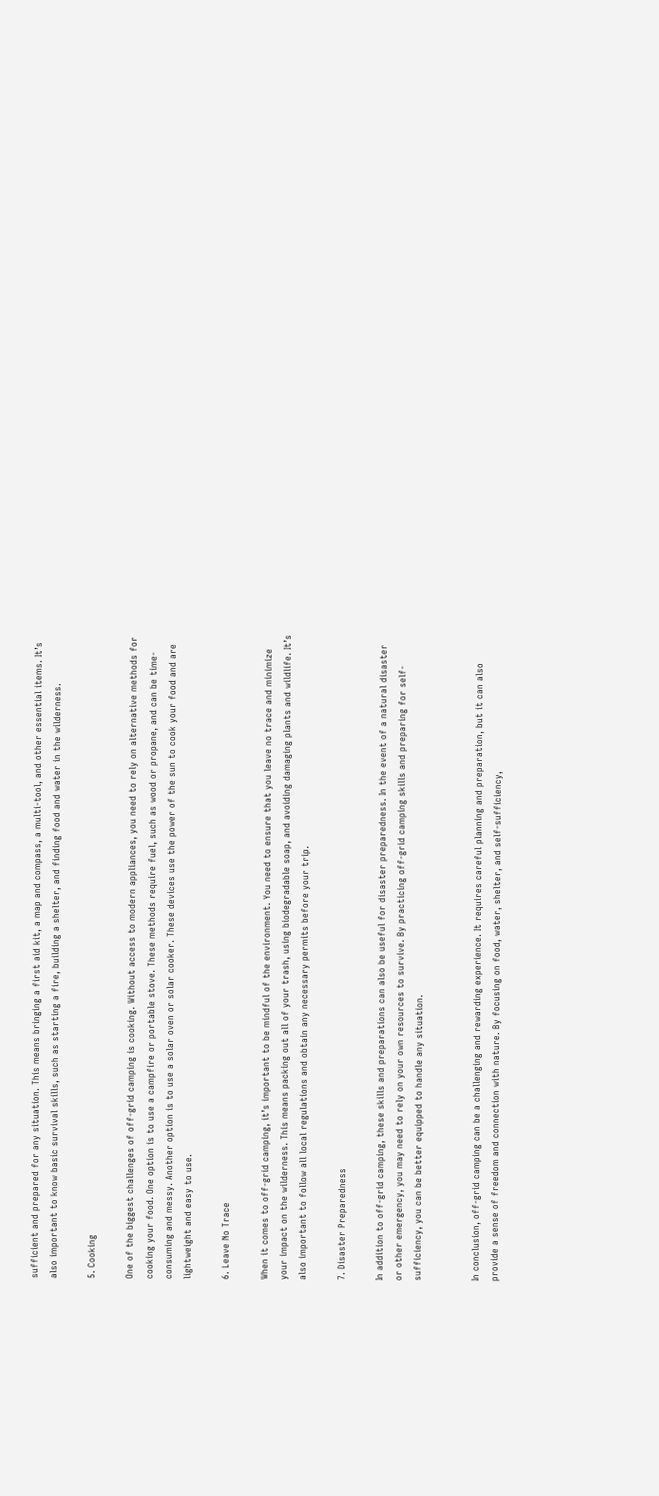sufficient and prepared for any situation. This means bringing a first aid kit, a map and compass, a multi-tool, and other essential items. It’s also important to know basic survival skills, such as starting a fire, building a shelter, and finding food and water in the wilderness.

5. Cooking

One of the biggest challenges of off-grid camping is cooking. Without access to modern appliances, you need to rely on alternative methods for cooking your food. One option is to use a campfire or portable stove. These methods require fuel, such as wood or propane, and can be time-consuming and messy. Another option is to use a solar oven or solar cooker. These devices use the power of the sun to cook your food and are lightweight and easy to use.

6. Leave No Trace

When it comes to off-grid camping, it’s important to be mindful of the environment. You need to ensure that you leave no trace and minimize your impact on the wilderness. This means packing out all of your trash, using biodegradable soap, and avoiding damaging plants and wildlife. It’s also important to follow all local regulations and obtain any necessary permits before your trip.

7. Disaster Preparedness

In addition to off-grid camping, these skills and preparations can also be useful for disaster preparedness. In the event of a natural disaster or other emergency, you may need to rely on your own resources to survive. By practicing off-grid camping skills and preparing for self-sufficiency, you can be better equipped to handle any situation.


In conclusion, off-grid camping can be a challenging and rewarding experience. It requires careful planning and preparation, but it can also provide a sense of freedom and connection with nature. By focusing on food, water, shelter, and self-sufficiency,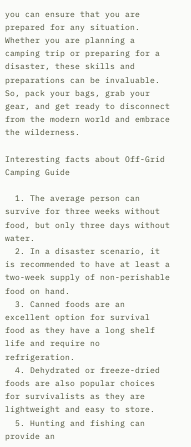you can ensure that you are prepared for any situation. Whether you are planning a camping trip or preparing for a disaster, these skills and preparations can be invaluable. So, pack your bags, grab your gear, and get ready to disconnect from the modern world and embrace the wilderness.

Interesting facts about Off-Grid Camping Guide

  1. The average person can survive for three weeks without food, but only three days without water.
  2. In a disaster scenario, it is recommended to have at least a two-week supply of non-perishable food on hand.
  3. Canned foods are an excellent option for survival food as they have a long shelf life and require no refrigeration.
  4. Dehydrated or freeze-dried foods are also popular choices for survivalists as they are lightweight and easy to store.
  5. Hunting and fishing can provide an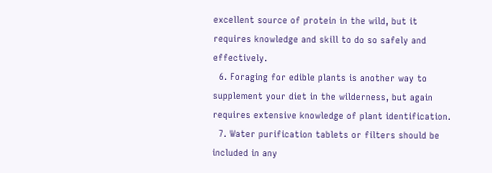excellent source of protein in the wild, but it requires knowledge and skill to do so safely and effectively.
  6. Foraging for edible plants is another way to supplement your diet in the wilderness, but again requires extensive knowledge of plant identification.
  7. Water purification tablets or filters should be included in any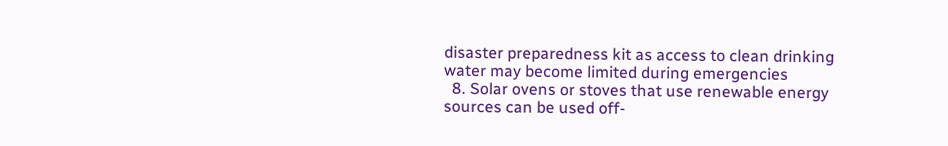disaster preparedness kit as access to clean drinking water may become limited during emergencies
  8. Solar ovens or stoves that use renewable energy sources can be used off-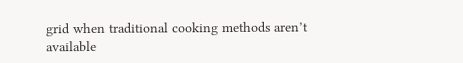grid when traditional cooking methods aren’t available